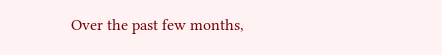Over the past few months,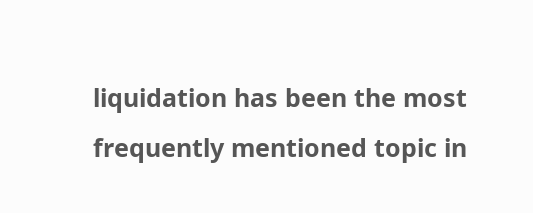liquidation has been the most frequently mentioned topic in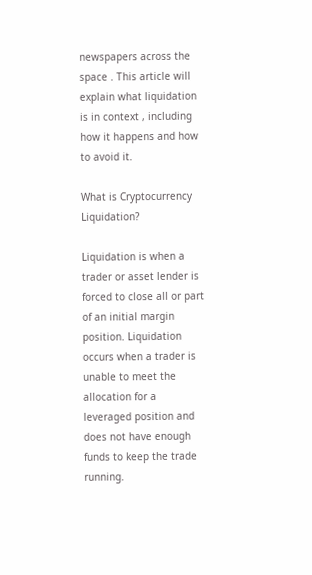newspapers across the space . This article will explain what liquidation is in context , including how it happens and how to avoid it.

What is Cryptocurrency Liquidation?

Liquidation is when a trader or asset lender is forced to close all or part of an initial margin position. Liquidation occurs when a trader is unable to meet the allocation for a leveraged position and does not have enough funds to keep the trade running.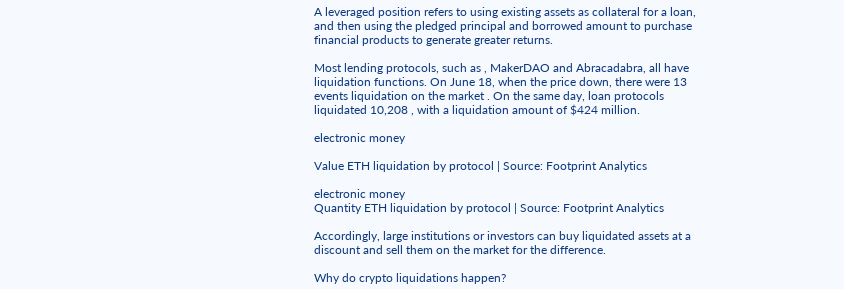A leveraged position refers to using existing assets as collateral for a loan, and then using the pledged principal and borrowed amount to purchase financial products to generate greater returns.

Most lending protocols, such as , MakerDAO and Abracadabra, all have liquidation functions. On June 18, when the price down, there were 13 events liquidation on the market . On the same day, loan protocols liquidated 10,208 , with a liquidation amount of $424 million.

electronic money

Value ETH liquidation by protocol | Source: Footprint Analytics

electronic money
Quantity ETH liquidation by protocol | Source: Footprint Analytics

Accordingly, large institutions or investors can buy liquidated assets at a discount and sell them on the market for the difference.

Why do crypto liquidations happen?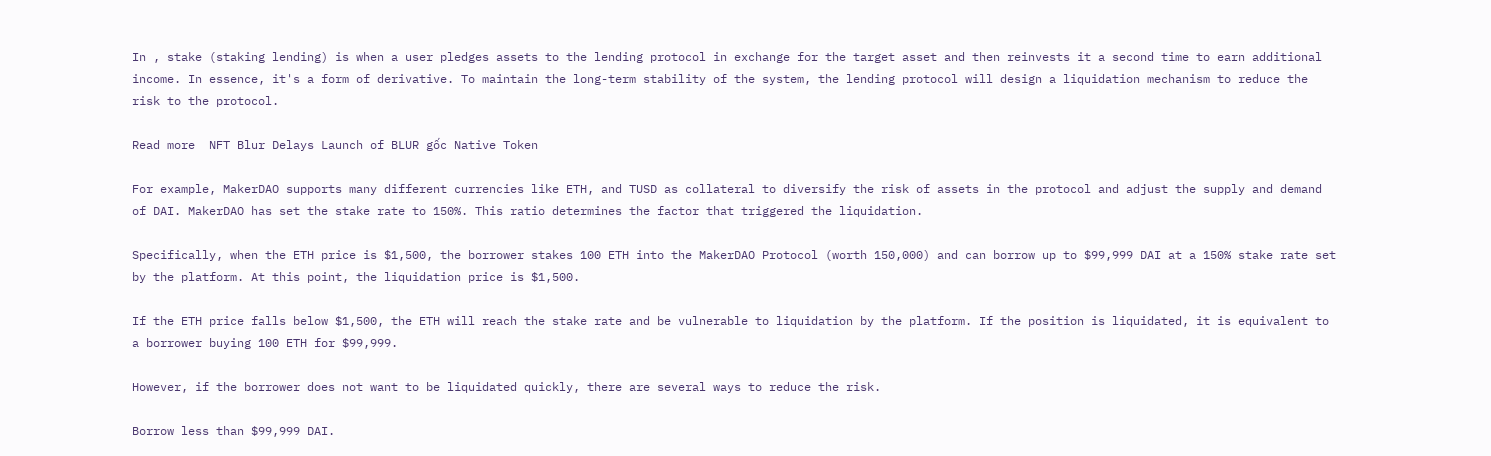In , stake (staking lending) is when a user pledges assets to the lending protocol in exchange for the target asset and then reinvests it a second time to earn additional income. In essence, it's a form of derivative. To maintain the long-term stability of the system, the lending protocol will design a liquidation mechanism to reduce the risk to the protocol.

Read more  NFT Blur Delays Launch of BLUR gốc Native Token

For example, MakerDAO supports many different currencies like ETH, and TUSD as collateral to diversify the risk of assets in the protocol and adjust the supply and demand of DAI. MakerDAO has set the stake rate to 150%. This ratio determines the factor that triggered the liquidation.

Specifically, when the ETH price is $1,500, the borrower stakes 100 ETH into the MakerDAO Protocol (worth 150,000) and can borrow up to $99,999 DAI at a 150% stake rate set by the platform. At this point, the liquidation price is $1,500.

If the ETH price falls below $1,500, the ETH will reach the stake rate and be vulnerable to liquidation by the platform. If the position is liquidated, it is equivalent to a borrower buying 100 ETH for $99,999.

However, if the borrower does not want to be liquidated quickly, there are several ways to reduce the risk.

Borrow less than $99,999 DAI.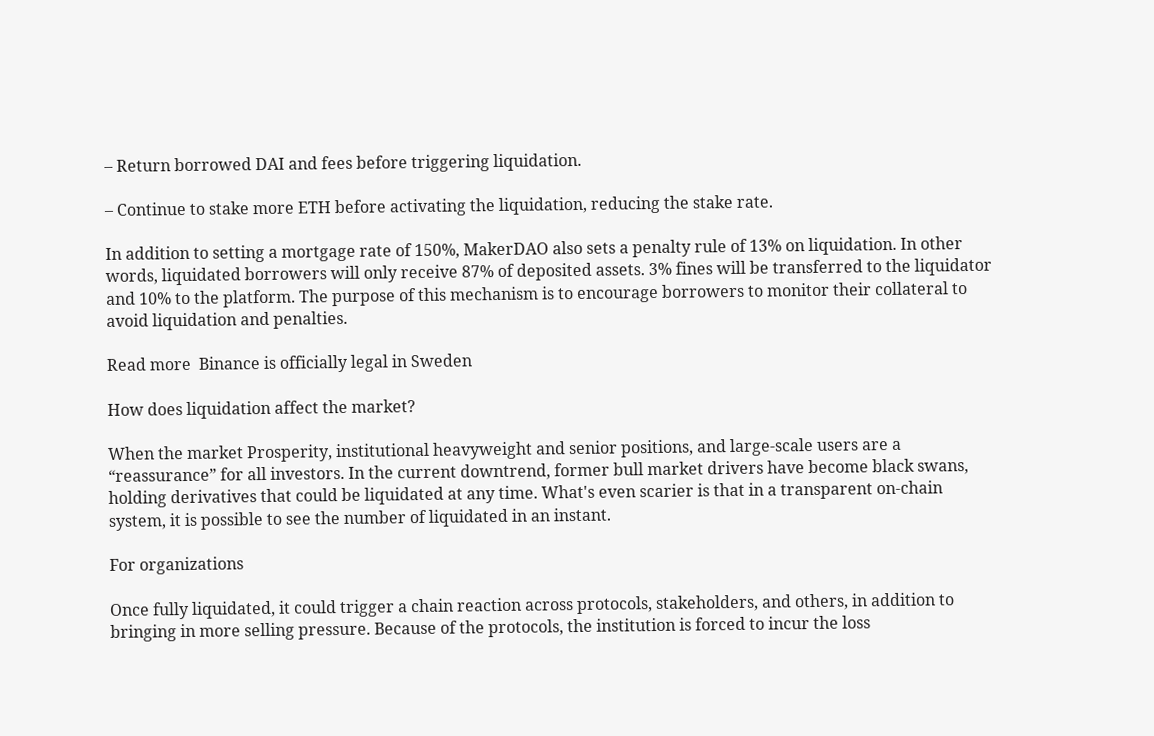– Return borrowed DAI and fees before triggering liquidation.

– Continue to stake more ETH before activating the liquidation, reducing the stake rate.

In addition to setting a mortgage rate of 150%, MakerDAO also sets a penalty rule of 13% on liquidation. In other words, liquidated borrowers will only receive 87% of deposited assets. 3% fines will be transferred to the liquidator and 10% to the platform. The purpose of this mechanism is to encourage borrowers to monitor their collateral to avoid liquidation and penalties.

Read more  Binance is officially legal in Sweden

How does liquidation affect the market?

When the market Prosperity, institutional heavyweight and senior positions, and large-scale users are a “reassurance” for all investors. In the current downtrend, former bull market drivers have become black swans, holding derivatives that could be liquidated at any time. What's even scarier is that in a transparent on-chain system, it is possible to see the number of liquidated in an instant.

For organizations

Once fully liquidated, it could trigger a chain reaction across protocols, stakeholders, and others, in addition to bringing in more selling pressure. Because of the protocols, the institution is forced to incur the loss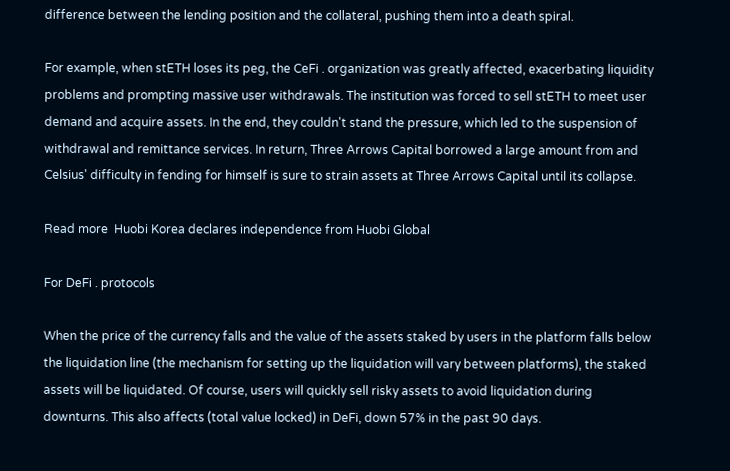difference between the lending position and the collateral, pushing them into a death spiral.

For example, when stETH loses its peg, the CeFi . organization was greatly affected, exacerbating liquidity problems and prompting massive user withdrawals. The institution was forced to sell stETH to meet user demand and acquire assets. In the end, they couldn't stand the pressure, which led to the suspension of withdrawal and remittance services. In return, Three Arrows Capital borrowed a large amount from and Celsius' difficulty in fending for himself is sure to strain assets at Three Arrows Capital until its collapse.

Read more  Huobi Korea declares independence from Huobi Global

For DeFi . protocols

When the price of the currency falls and the value of the assets staked by users in the platform falls below the liquidation line (the mechanism for setting up the liquidation will vary between platforms), the staked assets will be liquidated. Of course, users will quickly sell risky assets to avoid liquidation during downturns. This also affects (total value locked) in DeFi, down 57% in the past 90 days.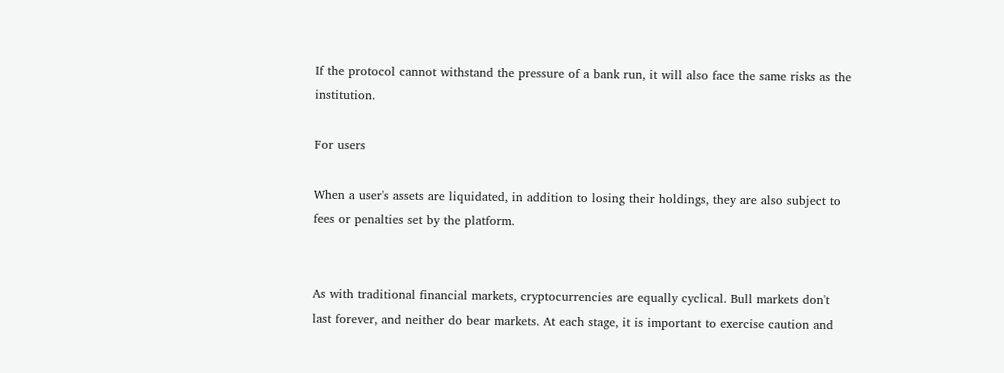If the protocol cannot withstand the pressure of a bank run, it will also face the same risks as the institution.

For users

When a user's assets are liquidated, in addition to losing their holdings, they are also subject to fees or penalties set by the platform.


As with traditional financial markets, cryptocurrencies are equally cyclical. Bull markets don't last forever, and neither do bear markets. At each stage, it is important to exercise caution and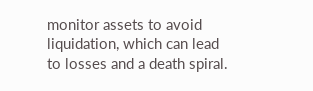monitor assets to avoid liquidation, which can lead to losses and a death spiral.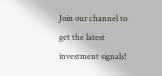Join our channel to get the latest investment signals!